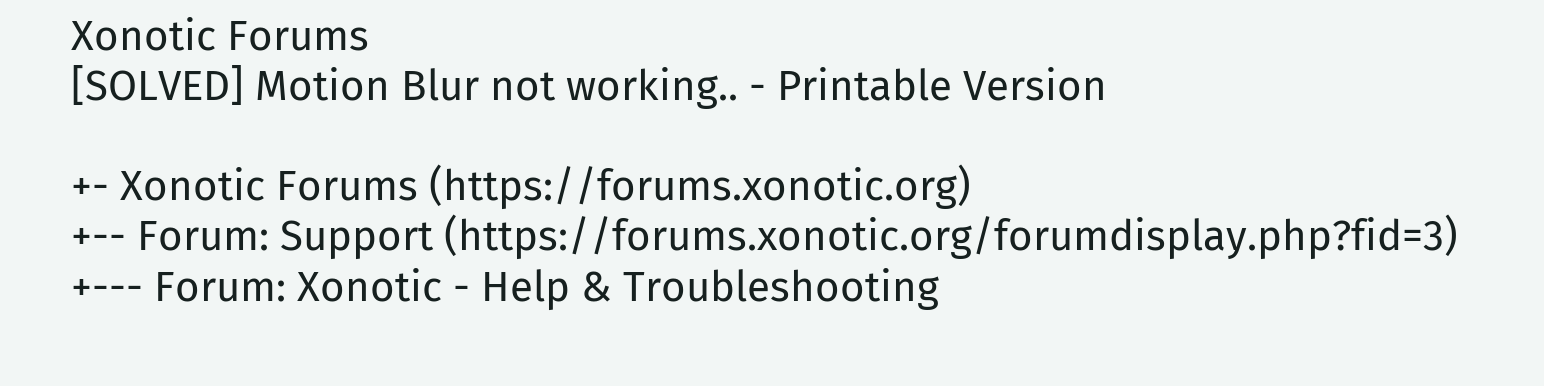Xonotic Forums
[SOLVED] Motion Blur not working.. - Printable Version

+- Xonotic Forums (https://forums.xonotic.org)
+-- Forum: Support (https://forums.xonotic.org/forumdisplay.php?fid=3)
+--- Forum: Xonotic - Help & Troubleshooting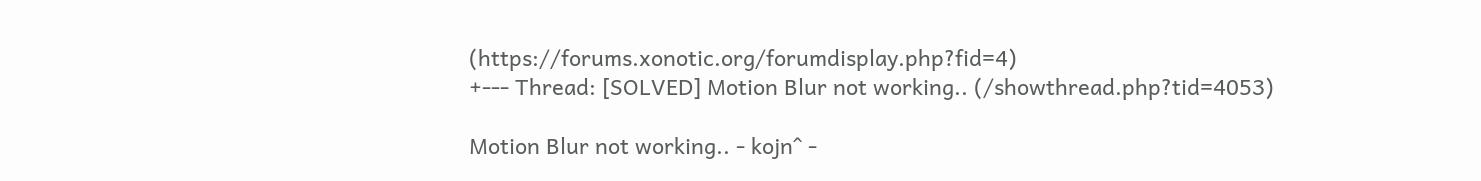(https://forums.xonotic.org/forumdisplay.php?fid=4)
+--- Thread: [SOLVED] Motion Blur not working.. (/showthread.php?tid=4053)

Motion Blur not working.. - kojn^ -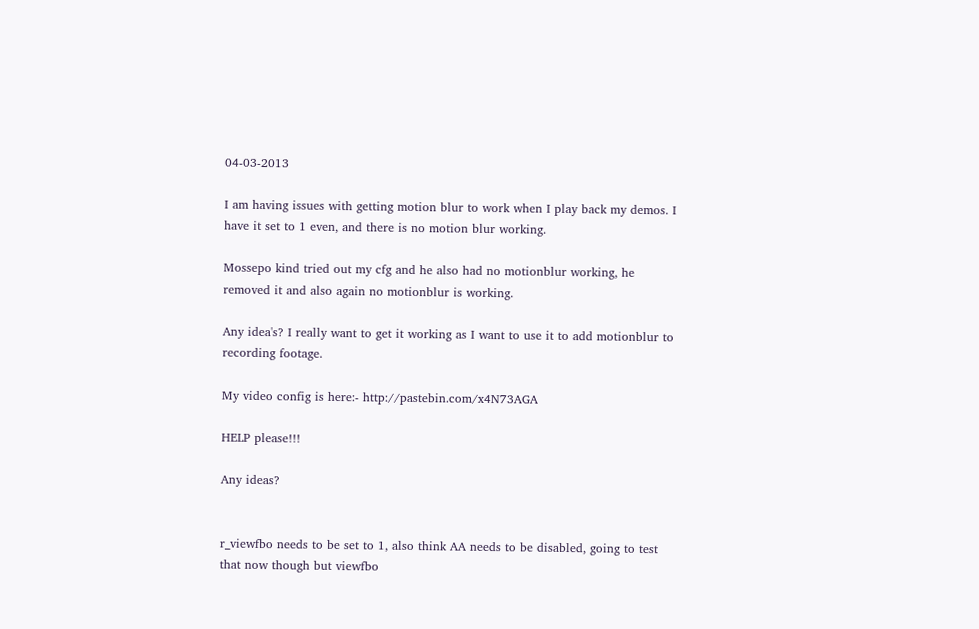04-03-2013

I am having issues with getting motion blur to work when I play back my demos. I have it set to 1 even, and there is no motion blur working.

Mossepo kind tried out my cfg and he also had no motionblur working, he removed it and also again no motionblur is working.

Any idea's? I really want to get it working as I want to use it to add motionblur to recording footage.

My video config is here:- http://pastebin.com/x4N73AGA

HELP please!!!

Any ideas?


r_viewfbo needs to be set to 1, also think AA needs to be disabled, going to test that now though but viewfbo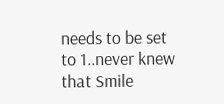needs to be set to 1..never knew that Smile